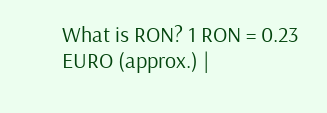What is RON? 1 RON = 0.23 EURO (approx.) |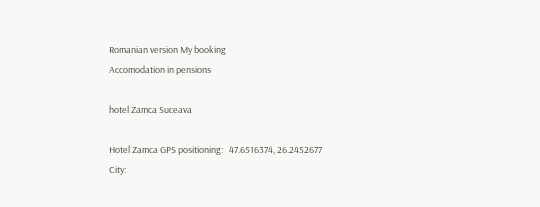Romanian version My booking
Accomodation in pensions

hotel Zamca Suceava

Hotel Zamca GPS positioning:   47.6516374, 26.2452677
City: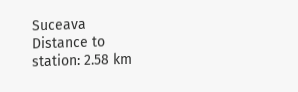Suceava
Distance to station: 2.58 km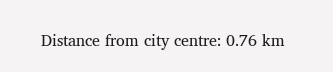Distance from city centre: 0.76 km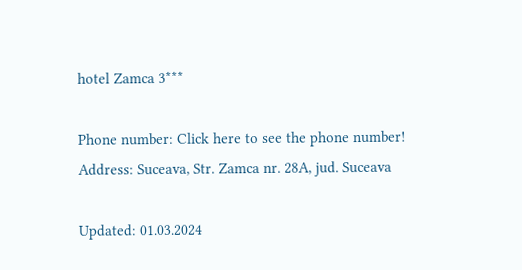hotel Zamca 3***

Phone number: Click here to see the phone number!
Address: Suceava, Str. Zamca nr. 28A, jud. Suceava

Updated: 01.03.2024